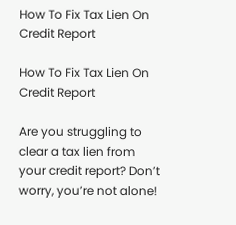How To Fix Tax Lien On Credit Report

How To Fix Tax Lien On Credit Report

Are you struggling to clear a tax lien from your credit report? Don’t worry, you’re not alone!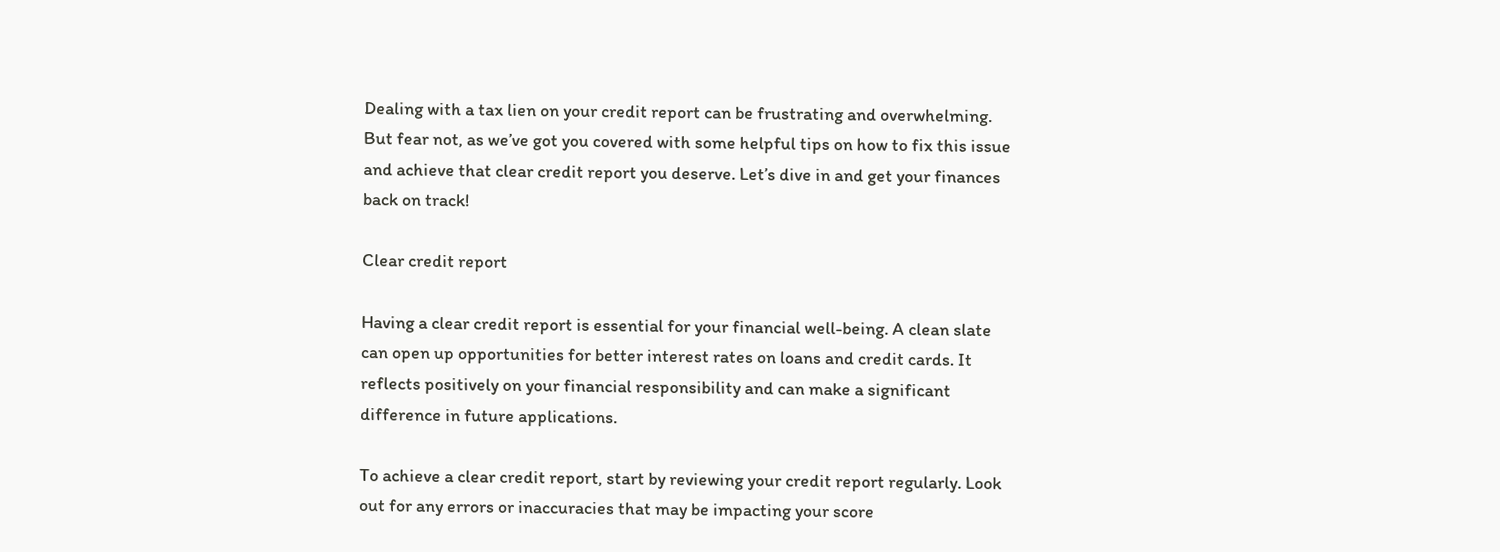Dealing with a tax lien on your credit report can be frustrating and overwhelming. But fear not, as we’ve got you covered with some helpful tips on how to fix this issue and achieve that clear credit report you deserve. Let’s dive in and get your finances back on track!

Clear credit report

Having a clear credit report is essential for your financial well-being. A clean slate can open up opportunities for better interest rates on loans and credit cards. It reflects positively on your financial responsibility and can make a significant difference in future applications.

To achieve a clear credit report, start by reviewing your credit report regularly. Look out for any errors or inaccuracies that may be impacting your score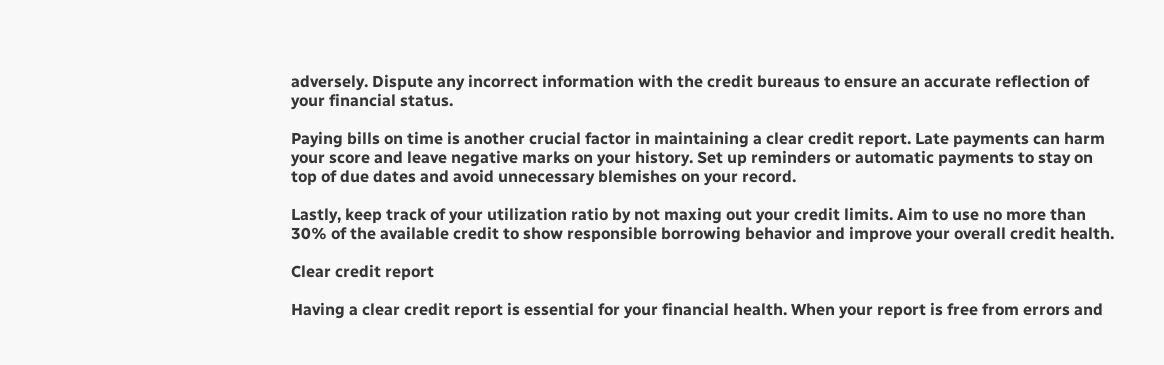adversely. Dispute any incorrect information with the credit bureaus to ensure an accurate reflection of your financial status.

Paying bills on time is another crucial factor in maintaining a clear credit report. Late payments can harm your score and leave negative marks on your history. Set up reminders or automatic payments to stay on top of due dates and avoid unnecessary blemishes on your record.

Lastly, keep track of your utilization ratio by not maxing out your credit limits. Aim to use no more than 30% of the available credit to show responsible borrowing behavior and improve your overall credit health.

Clear credit report

Having a clear credit report is essential for your financial health. When your report is free from errors and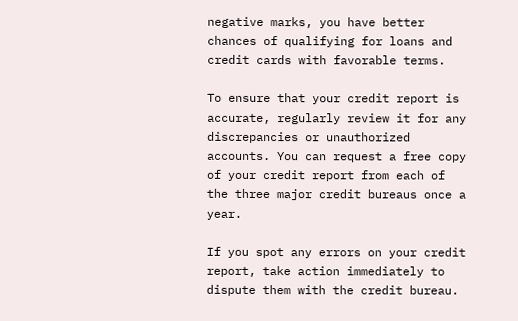negative marks, you have better chances of qualifying for loans and credit cards with favorable terms.

To ensure that your credit report is accurate, regularly review it for any discrepancies or unauthorized accounts. You can request a free copy of your credit report from each of the three major credit bureaus once a year.

If you spot any errors on your credit report, take action immediately to dispute them with the credit bureau.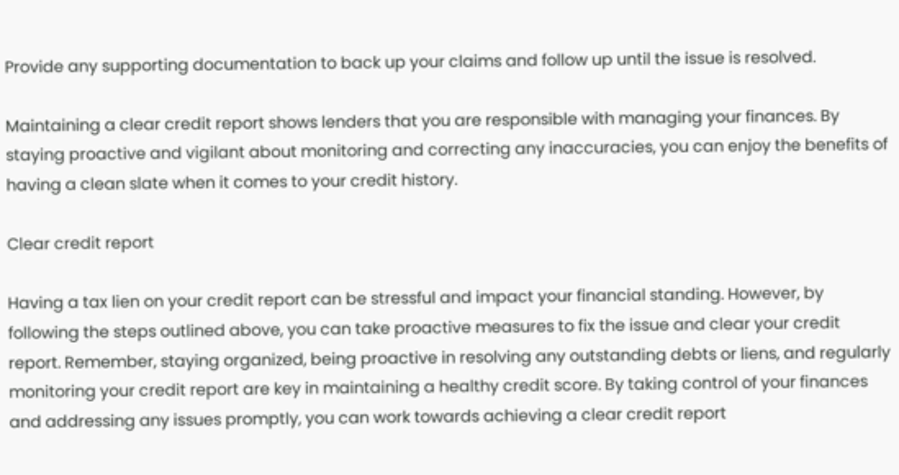Provide any supporting documentation to back up your claims and follow up until the issue is resolved.

Maintaining a clear credit report shows lenders that you are responsible with managing your finances. By staying proactive and vigilant about monitoring and correcting any inaccuracies, you can enjoy the benefits of having a clean slate when it comes to your credit history.

Clear credit report

Having a tax lien on your credit report can be stressful and impact your financial standing. However, by following the steps outlined above, you can take proactive measures to fix the issue and clear your credit report. Remember, staying organized, being proactive in resolving any outstanding debts or liens, and regularly monitoring your credit report are key in maintaining a healthy credit score. By taking control of your finances and addressing any issues promptly, you can work towards achieving a clear credit report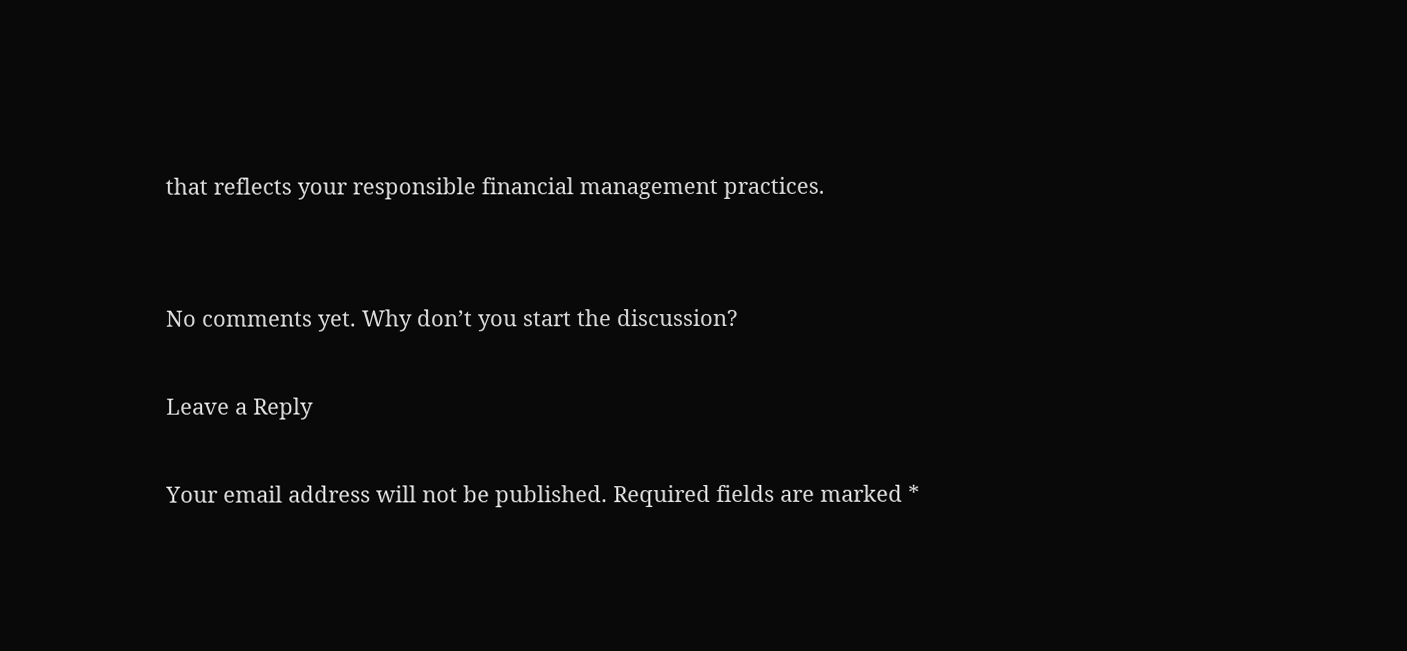that reflects your responsible financial management practices.


No comments yet. Why don’t you start the discussion?

Leave a Reply

Your email address will not be published. Required fields are marked *